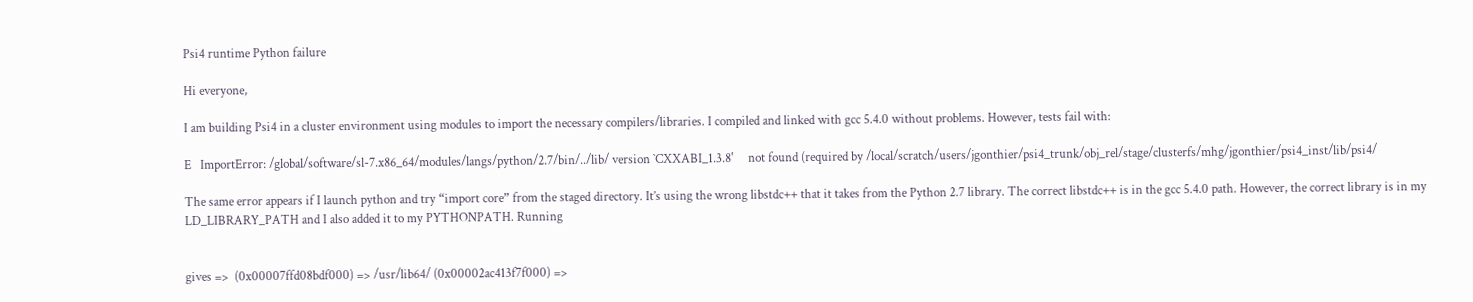Psi4 runtime Python failure

Hi everyone,

I am building Psi4 in a cluster environment using modules to import the necessary compilers/libraries. I compiled and linked with gcc 5.4.0 without problems. However, tests fail with:

E   ImportError: /global/software/sl-7.x86_64/modules/langs/python/2.7/bin/../lib/ version `CXXABI_1.3.8'     not found (required by /local/scratch/users/jgonthier/psi4_trunk/obj_rel/stage/clusterfs/mhg/jgonthier/psi4_inst/lib/psi4/

The same error appears if I launch python and try “import core” from the staged directory. It’s using the wrong libstdc++ that it takes from the Python 2.7 library. The correct libstdc++ is in the gcc 5.4.0 path. However, the correct library is in my LD_LIBRARY_PATH and I also added it to my PYTHONPATH. Running


gives =>  (0x00007ffd08bdf000) => /usr/lib64/ (0x00002ac413f7f000) =>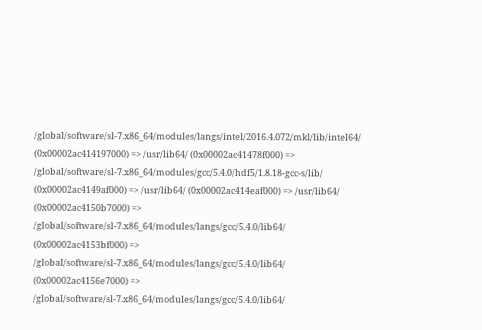/global/software/sl-7.x86_64/modules/langs/intel/2016.4.072/mkl/lib/intel64/ (0x00002ac414197000) => /usr/lib64/ (0x00002ac41478f000) => /global/software/sl-7.x86_64/modules/gcc/5.4.0/hdf5/1.8.18-gcc-s/lib/ (0x00002ac4149af000) => /usr/lib64/ (0x00002ac414eaf000) => /usr/lib64/ (0x00002ac4150b7000) => /global/software/sl-7.x86_64/modules/langs/gcc/5.4.0/lib64/ (0x00002ac4153bf000) => /global/software/sl-7.x86_64/modules/langs/gcc/5.4.0/lib64/ (0x00002ac4156e7000) => /global/software/sl-7.x86_64/modules/langs/gcc/5.4.0/lib64/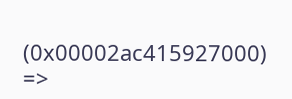(0x00002ac415927000) =>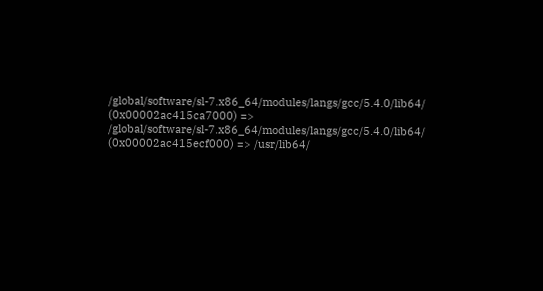/global/software/sl-7.x86_64/modules/langs/gcc/5.4.0/lib64/ (0x00002ac415ca7000) => /global/software/sl-7.x86_64/modules/langs/gcc/5.4.0/lib64/ (0x00002ac415ecf000) => /usr/lib64/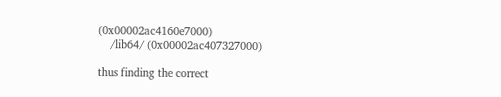(0x00002ac4160e7000)
    /lib64/ (0x00002ac407327000)

thus finding the correct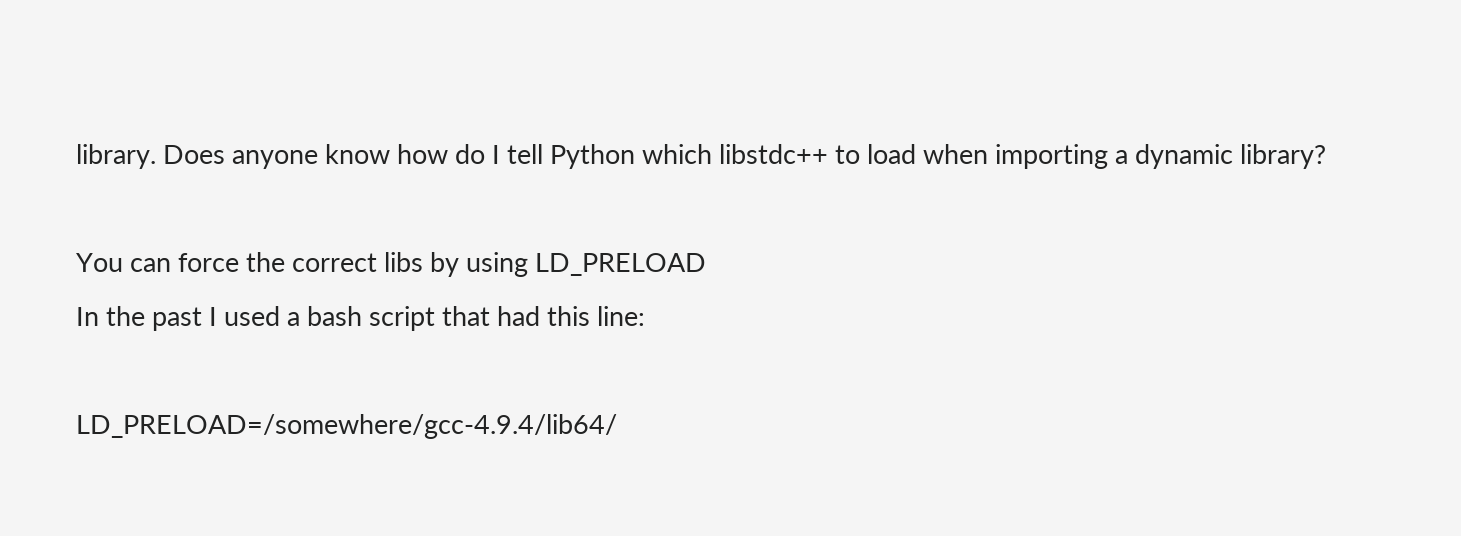library. Does anyone know how do I tell Python which libstdc++ to load when importing a dynamic library?

You can force the correct libs by using LD_PRELOAD
In the past I used a bash script that had this line:

LD_PRELOAD=/somewhere/gcc-4.9.4/lib64/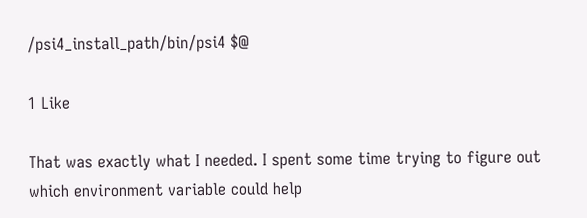/psi4_install_path/bin/psi4 $@

1 Like

That was exactly what I needed. I spent some time trying to figure out which environment variable could help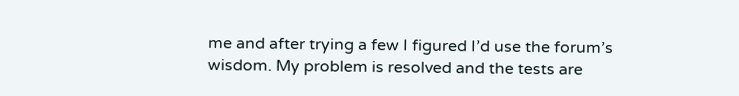me and after trying a few I figured I’d use the forum’s wisdom. My problem is resolved and the tests are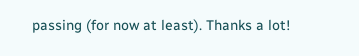passing (for now at least). Thanks a lot!